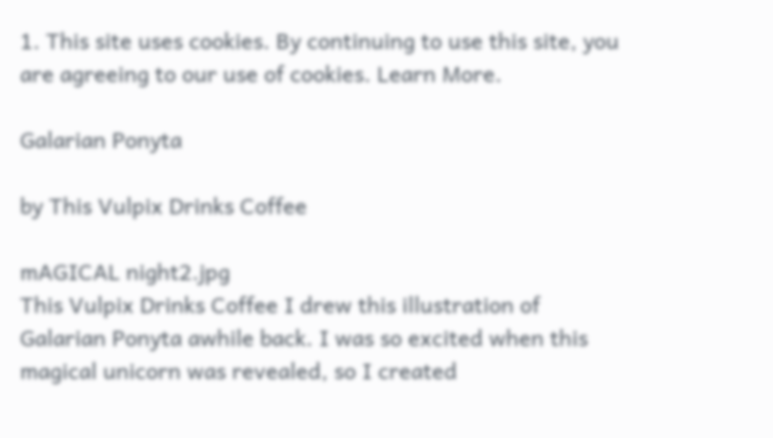1. This site uses cookies. By continuing to use this site, you are agreeing to our use of cookies. Learn More.

Galarian Ponyta

by This Vulpix Drinks Coffee

mAGICAL night2.jpg
This Vulpix Drinks Coffee I drew this illustration of Galarian Ponyta awhile back. I was so excited when this magical unicorn was revealed, so I created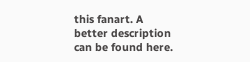this fanart. A better description can be found here.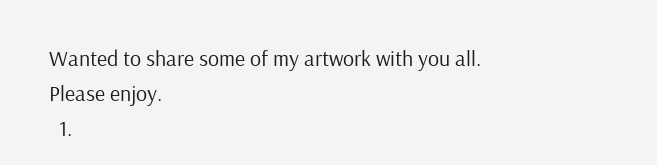Wanted to share some of my artwork with you all. Please enjoy.
  1.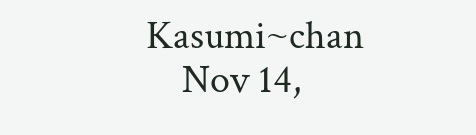Kasumi~chan
    Nov 14,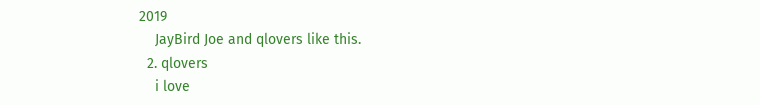2019
    JayBird Joe and qlovers like this.
  2. qlovers
    i love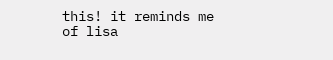this! it reminds me of lisa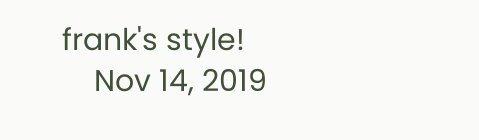frank's style!
    Nov 14, 2019